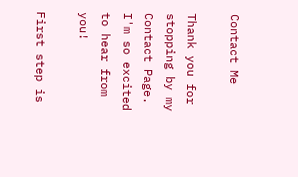Contact Me

Thank you for stopping by my Contact Page.
I'm so excited to hear from you!

First step is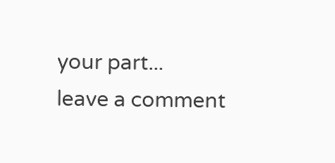your part...
leave a comment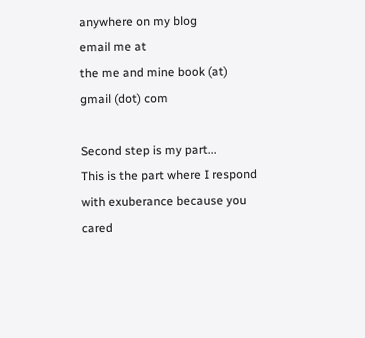anywhere on my blog
email me at
the me and mine book (at) gmail (dot) com

Second step is my part...
This is the part where I respond with exuberance because you cared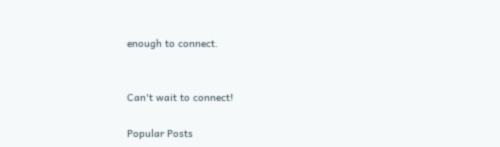enough to connect.


Can't wait to connect!

Popular Posts